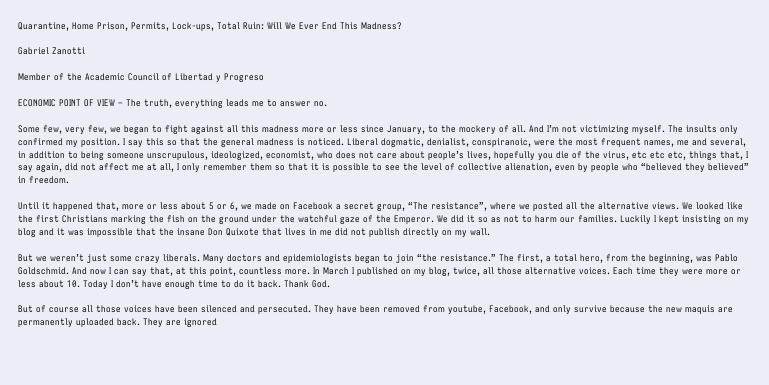Quarantine, Home Prison, Permits, Lock-ups, Total Ruin: Will We Ever End This Madness?

Gabriel Zanotti

Member of the Academic Council of Libertad y Progreso

ECONOMIC POINT OF VIEW – The truth, everything leads me to answer no.

Some few, very few, we began to fight against all this madness more or less since January, to the mockery of all. And I’m not victimizing myself. The insults only confirmed my position. I say this so that the general madness is noticed. Liberal dogmatic, denialist, conspiranoic, were the most frequent names, me and several, in addition to being someone unscrupulous, ideologized, economist, who does not care about people’s lives, hopefully you die of the virus, etc etc etc, things that, I say again, did not affect me at all, I only remember them so that it is possible to see the level of collective alienation, even by people who “believed they believed” in freedom.

Until it happened that, more or less about 5 or 6, we made on Facebook a secret group, “The resistance”, where we posted all the alternative views. We looked like the first Christians marking the fish on the ground under the watchful gaze of the Emperor. We did it so as not to harm our families. Luckily I kept insisting on my blog and it was impossible that the insane Don Quixote that lives in me did not publish directly on my wall.

But we weren’t just some crazy liberals. Many doctors and epidemiologists began to join “the resistance.” The first, a total hero, from the beginning, was Pablo Goldschmid. And now I can say that, at this point, countless more. In March I published on my blog, twice, all those alternative voices. Each time they were more or less about 10. Today I don’t have enough time to do it back. Thank God.

But of course all those voices have been silenced and persecuted. They have been removed from youtube, Facebook, and only survive because the new maquis are permanently uploaded back. They are ignored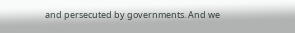and persecuted by governments. And we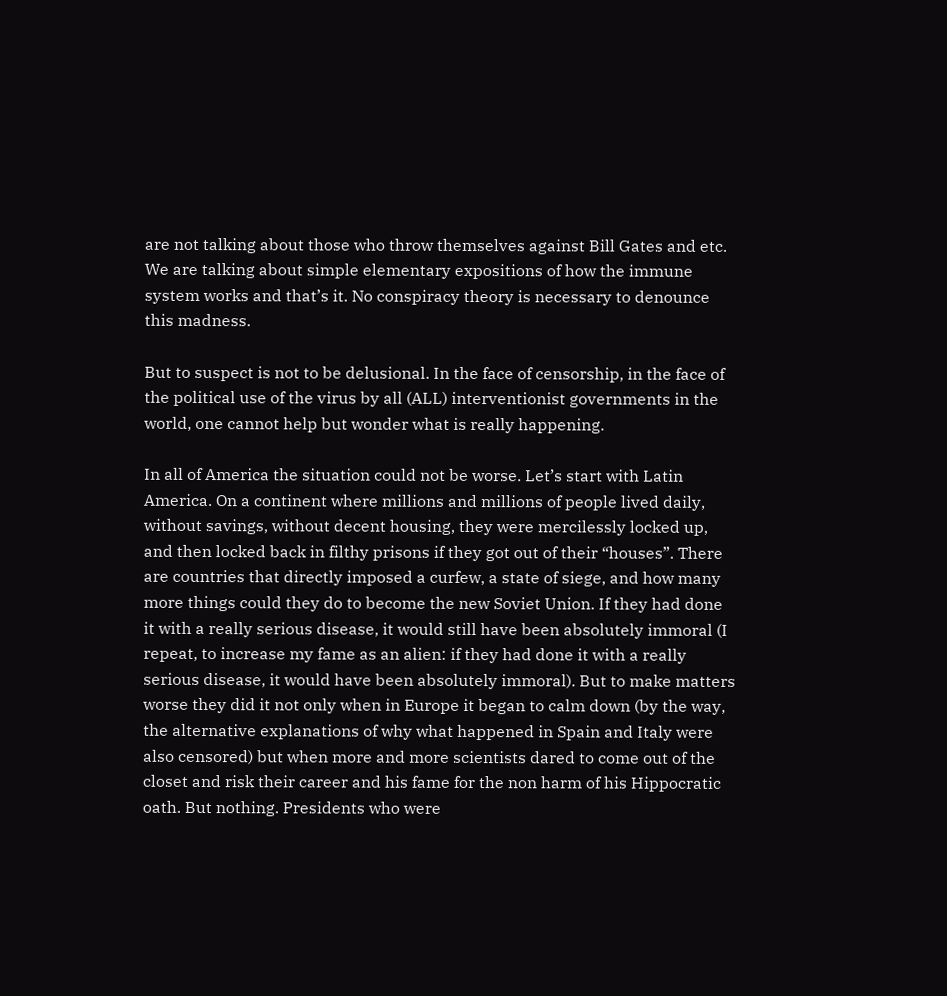are not talking about those who throw themselves against Bill Gates and etc. We are talking about simple elementary expositions of how the immune system works and that’s it. No conspiracy theory is necessary to denounce this madness.

But to suspect is not to be delusional. In the face of censorship, in the face of the political use of the virus by all (ALL) interventionist governments in the world, one cannot help but wonder what is really happening.

In all of America the situation could not be worse. Let’s start with Latin America. On a continent where millions and millions of people lived daily, without savings, without decent housing, they were mercilessly locked up, and then locked back in filthy prisons if they got out of their “houses”. There are countries that directly imposed a curfew, a state of siege, and how many more things could they do to become the new Soviet Union. If they had done it with a really serious disease, it would still have been absolutely immoral (I repeat, to increase my fame as an alien: if they had done it with a really serious disease, it would have been absolutely immoral). But to make matters worse they did it not only when in Europe it began to calm down (by the way, the alternative explanations of why what happened in Spain and Italy were also censored) but when more and more scientists dared to come out of the closet and risk their career and his fame for the non harm of his Hippocratic oath. But nothing. Presidents who were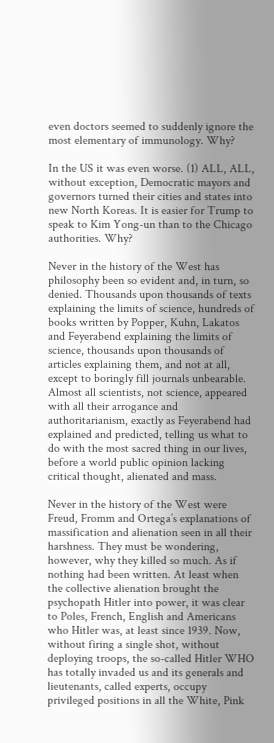even doctors seemed to suddenly ignore the most elementary of immunology. Why?

In the US it was even worse. (1) ALL, ALL, without exception, Democratic mayors and governors turned their cities and states into new North Koreas. It is easier for Trump to speak to Kim Yong-un than to the Chicago authorities. Why?

Never in the history of the West has philosophy been so evident and, in turn, so denied. Thousands upon thousands of texts explaining the limits of science, hundreds of books written by Popper, Kuhn, Lakatos and Feyerabend explaining the limits of science, thousands upon thousands of articles explaining them, and not at all, except to boringly fill journals unbearable. Almost all scientists, not science, appeared with all their arrogance and authoritarianism, exactly as Feyerabend had explained and predicted, telling us what to do with the most sacred thing in our lives, before a world public opinion lacking critical thought, alienated and mass.

Never in the history of the West were Freud, Fromm and Ortega’s explanations of massification and alienation seen in all their harshness. They must be wondering, however, why they killed so much. As if nothing had been written. At least when the collective alienation brought the psychopath Hitler into power, it was clear to Poles, French, English and Americans who Hitler was, at least since 1939. Now, without firing a single shot, without deploying troops, the so-called Hitler WHO has totally invaded us and its generals and lieutenants, called experts, occupy privileged positions in all the White, Pink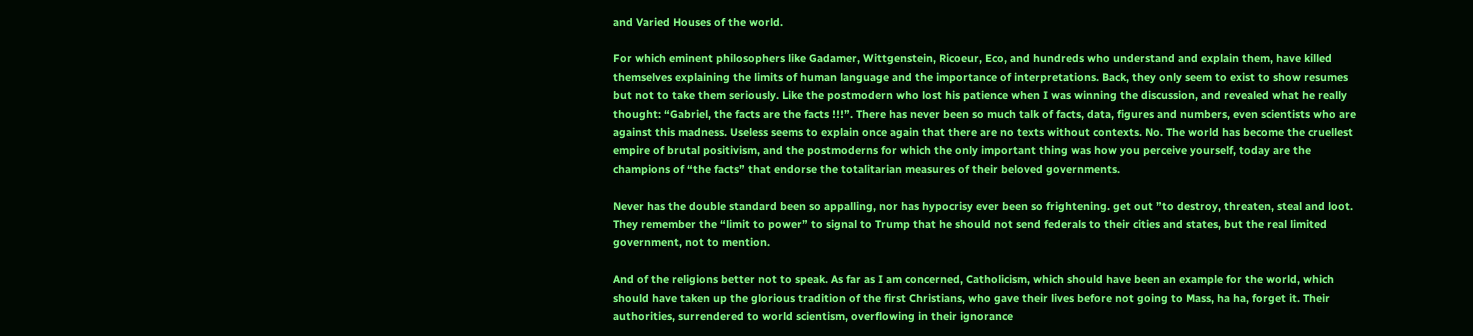and Varied Houses of the world.

For which eminent philosophers like Gadamer, Wittgenstein, Ricoeur, Eco, and hundreds who understand and explain them, have killed themselves explaining the limits of human language and the importance of interpretations. Back, they only seem to exist to show resumes but not to take them seriously. Like the postmodern who lost his patience when I was winning the discussion, and revealed what he really thought: “Gabriel, the facts are the facts !!!”. There has never been so much talk of facts, data, figures and numbers, even scientists who are against this madness. Useless seems to explain once again that there are no texts without contexts. No. The world has become the cruellest empire of brutal positivism, and the postmoderns for which the only important thing was how you perceive yourself, today are the champions of “the facts” that endorse the totalitarian measures of their beloved governments.

Never has the double standard been so appalling, nor has hypocrisy ever been so frightening. get out ”to destroy, threaten, steal and loot. They remember the “limit to power” to signal to Trump that he should not send federals to their cities and states, but the real limited government, not to mention.

And of the religions better not to speak. As far as I am concerned, Catholicism, which should have been an example for the world, which should have taken up the glorious tradition of the first Christians, who gave their lives before not going to Mass, ha ha, forget it. Their authorities, surrendered to world scientism, overflowing in their ignorance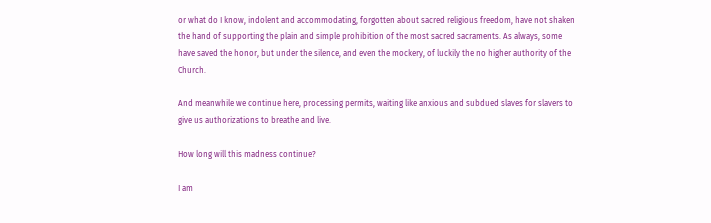or what do I know, indolent and accommodating, forgotten about sacred religious freedom, have not shaken the hand of supporting the plain and simple prohibition of the most sacred sacraments. As always, some have saved the honor, but under the silence, and even the mockery, of luckily the no higher authority of the Church.

And meanwhile we continue here, processing permits, waiting like anxious and subdued slaves for slavers to give us authorizations to breathe and live.

How long will this madness continue?

I am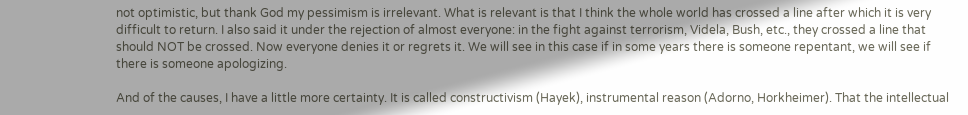not optimistic, but thank God my pessimism is irrelevant. What is relevant is that I think the whole world has crossed a line after which it is very difficult to return. I also said it under the rejection of almost everyone: in the fight against terrorism, Videla, Bush, etc., they crossed a line that should NOT be crossed. Now everyone denies it or regrets it. We will see in this case if in some years there is someone repentant, we will see if there is someone apologizing.

And of the causes, I have a little more certainty. It is called constructivism (Hayek), instrumental reason (Adorno, Horkheimer). That the intellectual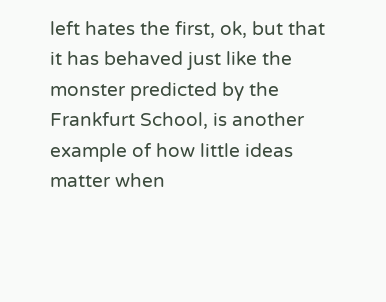left hates the first, ok, but that it has behaved just like the monster predicted by the Frankfurt School, is another example of how little ideas matter when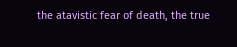the atavistic fear of death, the true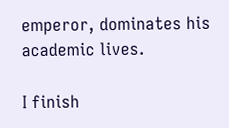emperor, dominates his academic lives.

I finish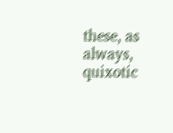these, as always, quixotic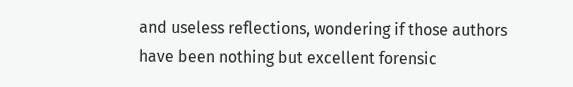and useless reflections, wondering if those authors have been nothing but excellent forensic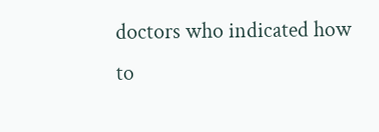doctors who indicated how to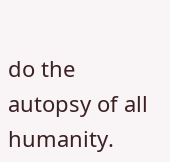do the autopsy of all humanity.